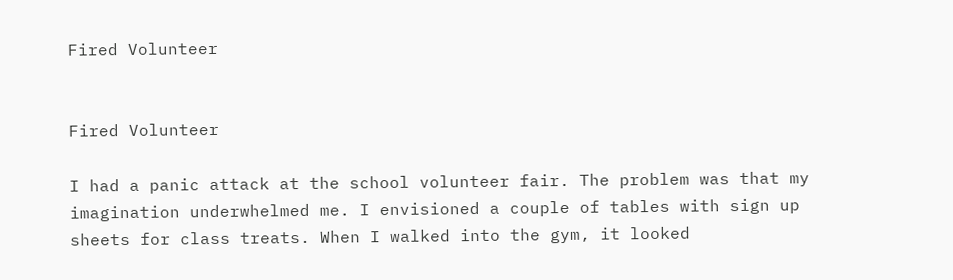Fired Volunteer


Fired Volunteer

I had a panic attack at the school volunteer fair. The problem was that my imagination underwhelmed me. I envisioned a couple of tables with sign up sheets for class treats. When I walked into the gym, it looked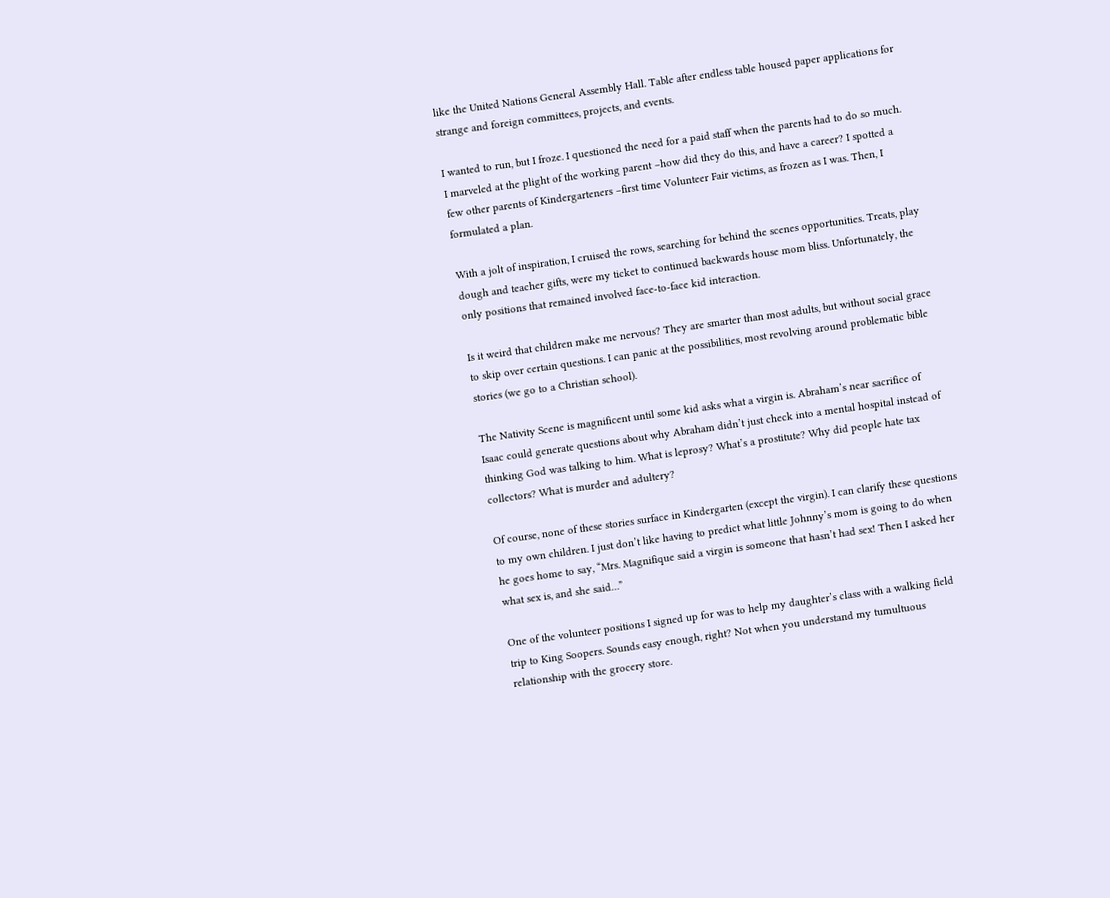like the United Nations General Assembly Hall. Table after endless table housed paper applications for strange and foreign committees, projects, and events.

I wanted to run, but I froze. I questioned the need for a paid staff when the parents had to do so much. I marveled at the plight of the working parent –how did they do this, and have a career? I spotted a few other parents of Kindergarteners –first time Volunteer Fair victims, as frozen as I was. Then, I formulated a plan.

With a jolt of inspiration, I cruised the rows, searching for behind the scenes opportunities. Treats, play dough and teacher gifts, were my ticket to continued backwards house mom bliss. Unfortunately, the only positions that remained involved face-to-face kid interaction.

Is it weird that children make me nervous? They are smarter than most adults, but without social grace to skip over certain questions. I can panic at the possibilities, most revolving around problematic bible stories (we go to a Christian school).

The Nativity Scene is magnificent until some kid asks what a virgin is. Abraham’s near sacrifice of Isaac could generate questions about why Abraham didn’t just check into a mental hospital instead of thinking God was talking to him. What is leprosy? What’s a prostitute? Why did people hate tax collectors? What is murder and adultery?

Of course, none of these stories surface in Kindergarten (except the virgin). I can clarify these questions to my own children. I just don’t like having to predict what little Johnny’s mom is going to do when he goes home to say, “Mrs. Magnifique said a virgin is someone that hasn’t had sex! Then I asked her what sex is, and she said…”

One of the volunteer positions I signed up for was to help my daughter’s class with a walking field trip to King Soopers. Sounds easy enough, right? Not when you understand my tumultuous relationship with the grocery store.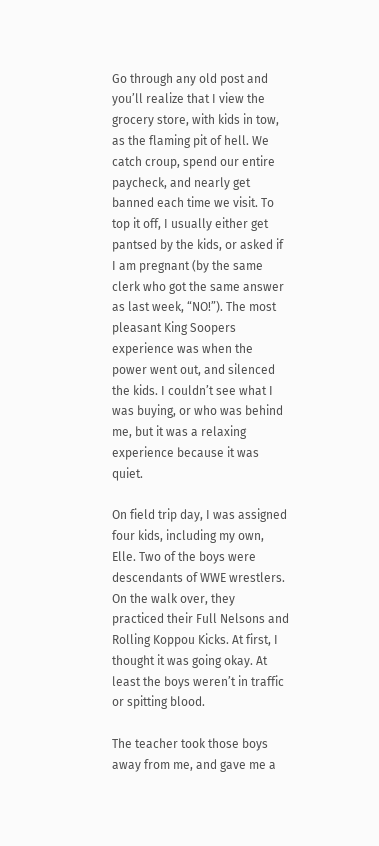Go through any old post and you’ll realize that I view the grocery store, with kids in tow, as the flaming pit of hell. We catch croup, spend our entire paycheck, and nearly get banned each time we visit. To top it off, I usually either get pantsed by the kids, or asked if I am pregnant (by the same clerk who got the same answer as last week, “NO!”). The most pleasant King Soopers experience was when the power went out, and silenced the kids. I couldn’t see what I was buying, or who was behind me, but it was a relaxing experience because it was quiet.

On field trip day, I was assigned four kids, including my own, Elle. Two of the boys were descendants of WWE wrestlers. On the walk over, they practiced their Full Nelsons and Rolling Koppou Kicks. At first, I thought it was going okay. At least the boys weren’t in traffic or spitting blood.

The teacher took those boys away from me, and gave me a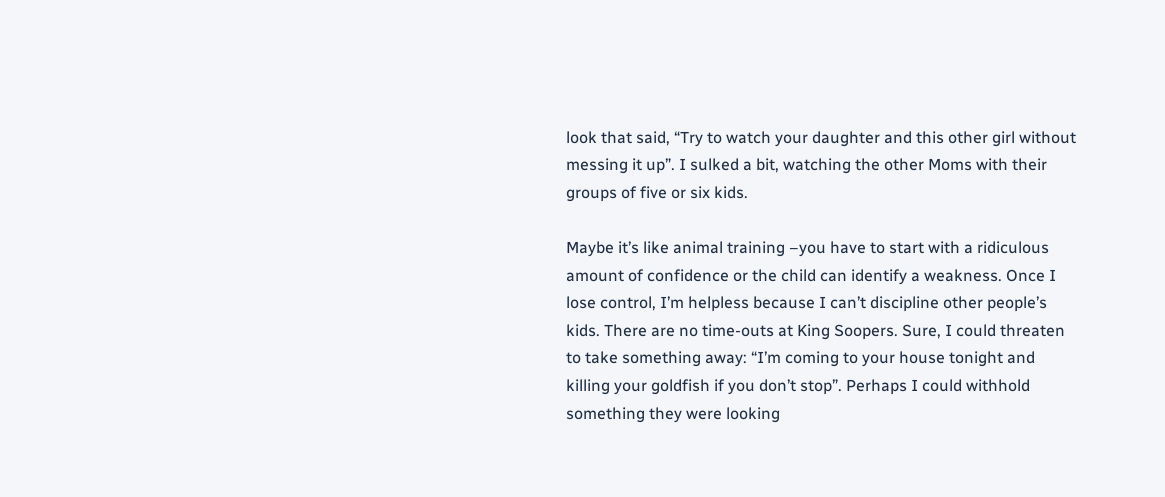look that said, “Try to watch your daughter and this other girl without messing it up”. I sulked a bit, watching the other Moms with their groups of five or six kids.

Maybe it’s like animal training –you have to start with a ridiculous amount of confidence or the child can identify a weakness. Once I lose control, I’m helpless because I can’t discipline other people’s kids. There are no time-outs at King Soopers. Sure, I could threaten to take something away: “I’m coming to your house tonight and killing your goldfish if you don’t stop”. Perhaps I could withhold something they were looking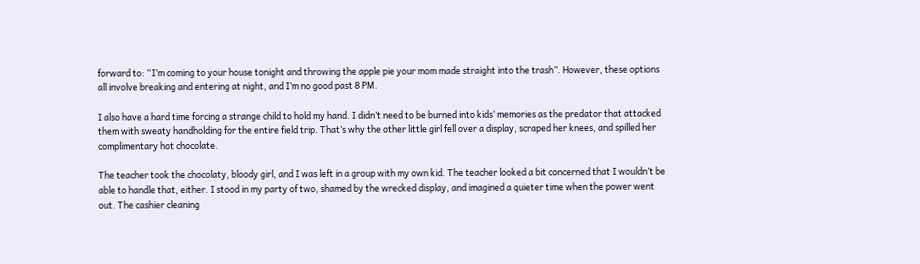forward to: “I’m coming to your house tonight and throwing the apple pie your mom made straight into the trash”. However, these options all involve breaking and entering at night, and I’m no good past 8 PM.

I also have a hard time forcing a strange child to hold my hand. I didn’t need to be burned into kids’ memories as the predator that attacked them with sweaty handholding for the entire field trip. That’s why the other little girl fell over a display, scraped her knees, and spilled her complimentary hot chocolate.

The teacher took the chocolaty, bloody girl, and I was left in a group with my own kid. The teacher looked a bit concerned that I wouldn’t be able to handle that, either. I stood in my party of two, shamed by the wrecked display, and imagined a quieter time when the power went out. The cashier cleaning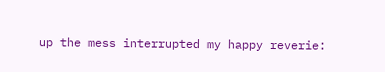up the mess interrupted my happy reverie: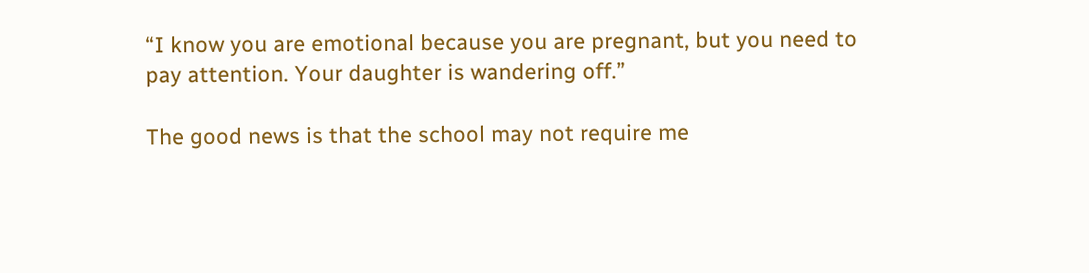“I know you are emotional because you are pregnant, but you need to pay attention. Your daughter is wandering off.”

The good news is that the school may not require me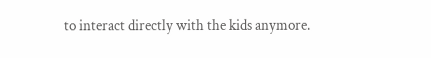to interact directly with the kids anymore.